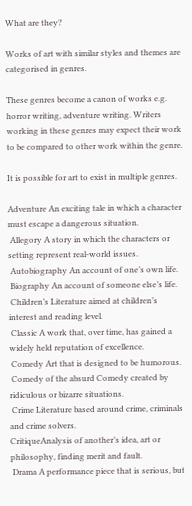What are they?

Works of art with similar styles and themes are categorised in genres.

These genres become a canon of works e.g. horror writing, adventure writing. Writers working in these genres may expect their work to be compared to other work within the genre.

It is possible for art to exist in multiple genres.

Adventure An exciting tale in which a character must escape a dangerous situation.
 Allegory A story in which the characters or setting represent real-world issues.
 Autobiography An account of one’s own life.
 Biography An account of someone else’s life.
 Children’s Literature aimed at children’s interest and reading level.
 Classic A work that, over time, has gained a widely held reputation of excellence.
 Comedy Art that is designed to be humorous.
 Comedy of the absurd Comedy created by ridiculous or bizarre situations.
 Crime Literature based around crime, criminals and crime solvers.
CritiqueAnalysis of another’s idea, art or philosophy, finding merit and fault.
 Drama A performance piece that is serious, but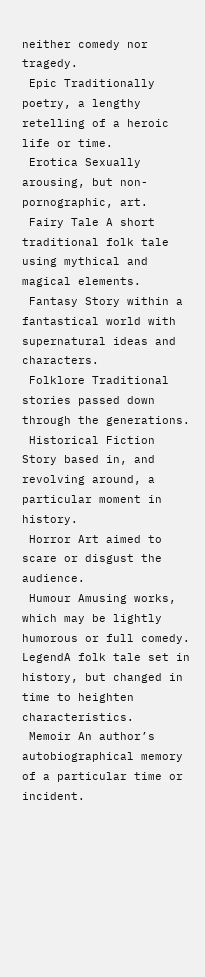neither comedy nor tragedy.
 Epic Traditionally poetry, a lengthy retelling of a heroic life or time.
 Erotica Sexually arousing, but non-pornographic, art.
 Fairy Tale A short traditional folk tale using mythical and magical elements.
 Fantasy Story within a fantastical world with supernatural ideas and characters.
 Folklore Traditional stories passed down through the generations.
 Historical Fiction Story based in, and revolving around, a particular moment in history.
 Horror Art aimed to scare or disgust the audience.
 Humour Amusing works, which may be lightly humorous or full comedy.
LegendA folk tale set in history, but changed in time to heighten characteristics.
 Memoir An author’s autobiographical memory of a particular time or incident.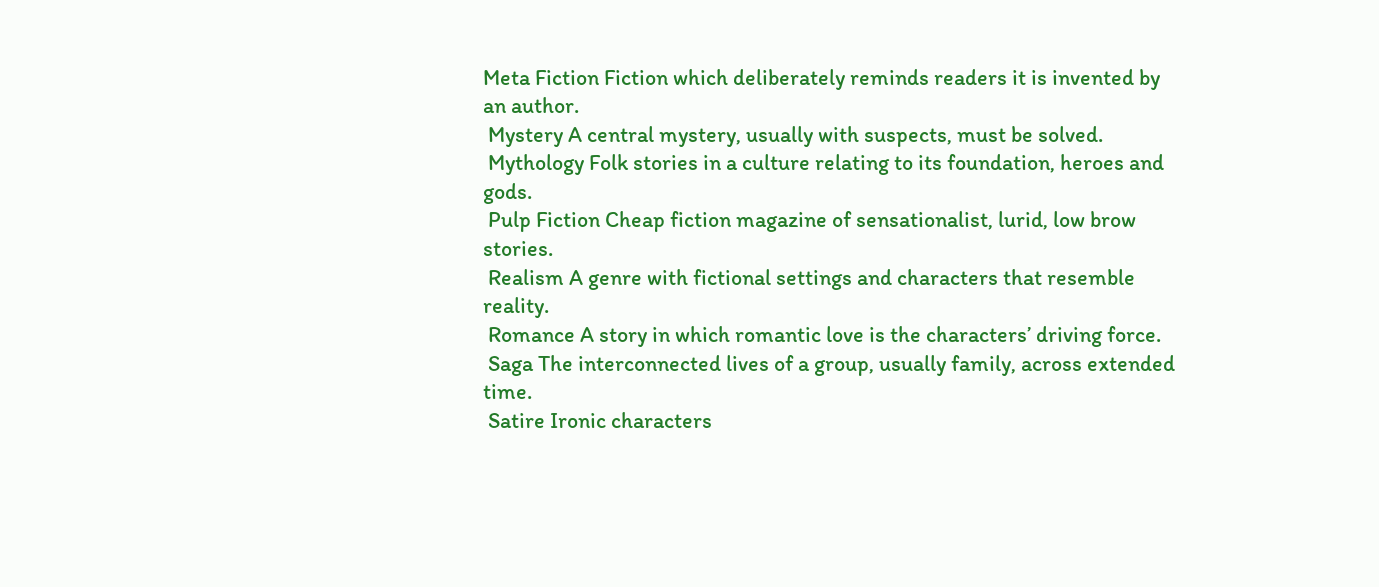Meta Fiction Fiction which deliberately reminds readers it is invented by an author.
 Mystery A central mystery, usually with suspects, must be solved.
 Mythology Folk stories in a culture relating to its foundation, heroes and gods.
 Pulp Fiction Cheap fiction magazine of sensationalist, lurid, low brow stories.
 Realism A genre with fictional settings and characters that resemble reality.
 Romance A story in which romantic love is the characters’ driving force.
 Saga The interconnected lives of a group, usually family, across extended time.
 Satire Ironic characters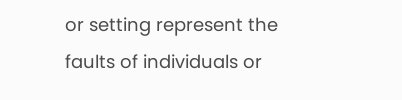or setting represent the faults of individuals or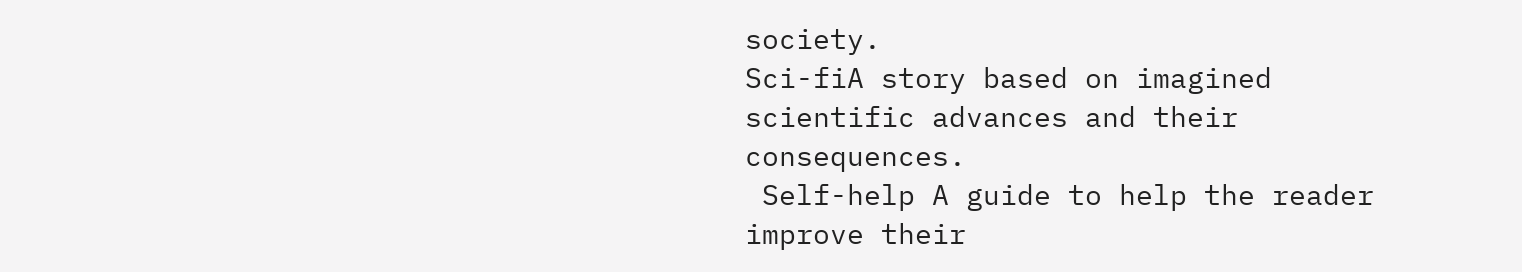society.
Sci-fiA story based on imagined scientific advances and their consequences.
 Self-help A guide to help the reader improve their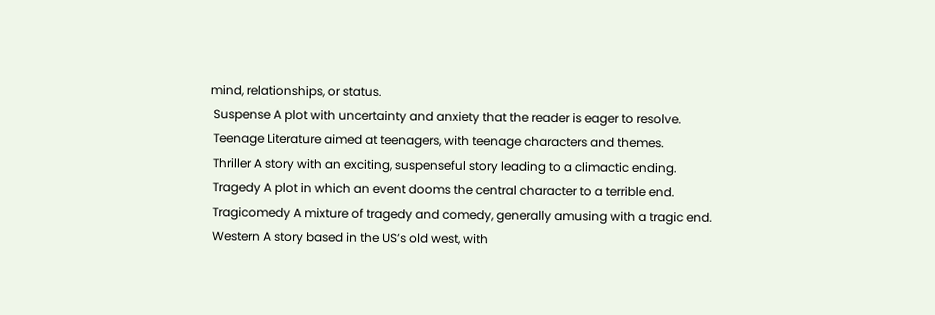mind, relationships, or status.
 Suspense A plot with uncertainty and anxiety that the reader is eager to resolve.
 Teenage Literature aimed at teenagers, with teenage characters and themes.
 Thriller A story with an exciting, suspenseful story leading to a climactic ending.
 Tragedy A plot in which an event dooms the central character to a terrible end.
 Tragicomedy A mixture of tragedy and comedy, generally amusing with a tragic end.
 Western A story based in the US’s old west, with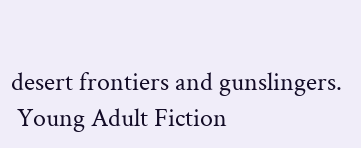desert frontiers and gunslingers.
 Young Adult Fiction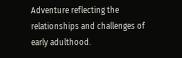Adventure reflecting the relationships and challenges of early adulthood.